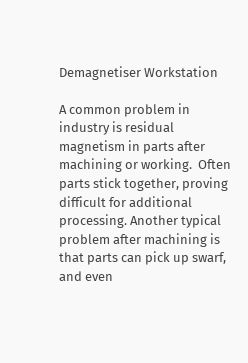Demagnetiser Workstation

A common problem in industry is residual magnetism in parts after machining or working.  Often parts stick together, proving difficult for additional processing. Another typical problem after machining is that parts can pick up swarf, and even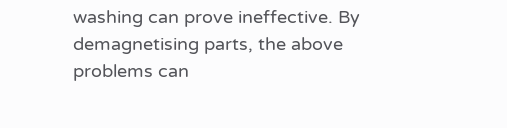washing can prove ineffective. By demagnetising parts, the above problems can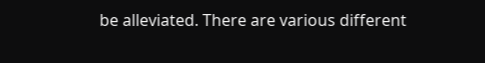be alleviated. There are various different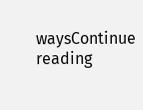waysContinue reading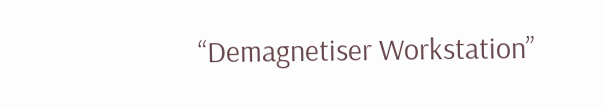“Demagnetiser Workstation”